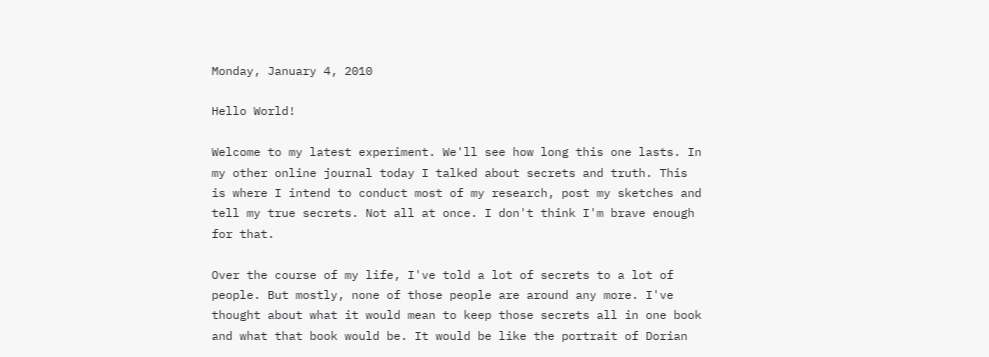Monday, January 4, 2010

Hello World!

Welcome to my latest experiment. We'll see how long this one lasts. In my other online journal today I talked about secrets and truth. This is where I intend to conduct most of my research, post my sketches and tell my true secrets. Not all at once. I don't think I'm brave enough for that.

Over the course of my life, I've told a lot of secrets to a lot of people. But mostly, none of those people are around any more. I've thought about what it would mean to keep those secrets all in one book and what that book would be. It would be like the portrait of Dorian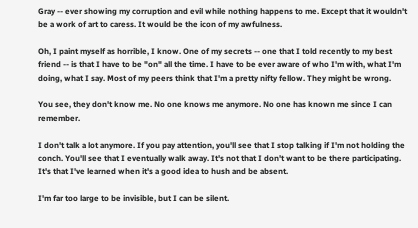Gray -- ever showing my corruption and evil while nothing happens to me. Except that it wouldn't be a work of art to caress. It would be the icon of my awfulness.

Oh, I paint myself as horrible, I know. One of my secrets -- one that I told recently to my best friend -- is that I have to be "on" all the time. I have to be ever aware of who I'm with, what I'm doing, what I say. Most of my peers think that I'm a pretty nifty fellow. They might be wrong.

You see, they don't know me. No one knows me anymore. No one has known me since I can remember.

I don't talk a lot anymore. If you pay attention, you'll see that I stop talking if I'm not holding the conch. You'll see that I eventually walk away. It's not that I don't want to be there participating. It's that I've learned when it's a good idea to hush and be absent.

I'm far too large to be invisible, but I can be silent.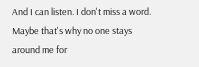And I can listen. I don't miss a word. Maybe that's why no one stays around me for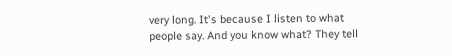very long. It's because I listen to what people say. And you know what? They tell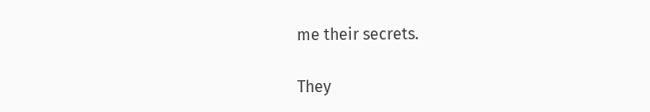me their secrets.

They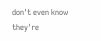don't even know they're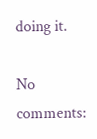doing it.

No comments: